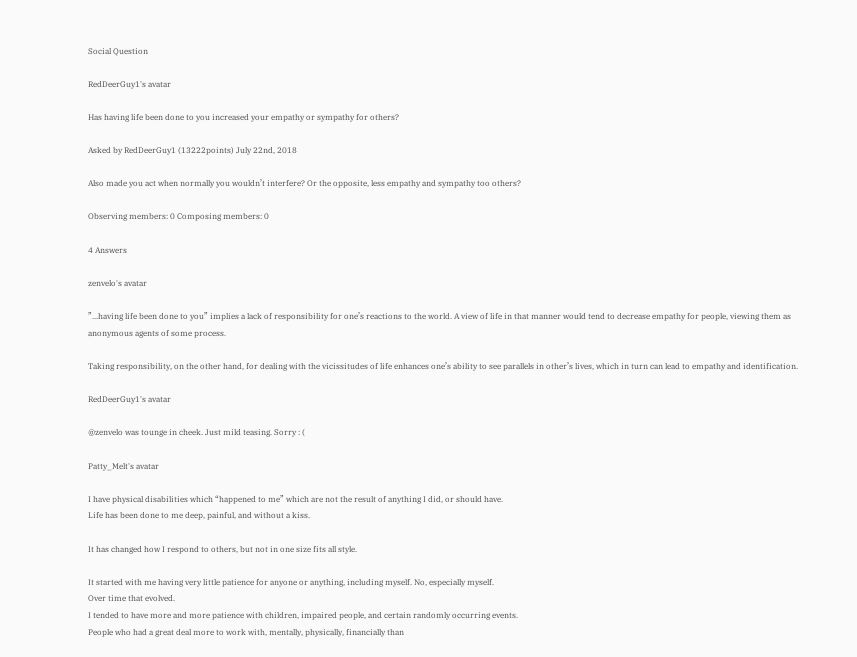Social Question

RedDeerGuy1's avatar

Has having life been done to you increased your empathy or sympathy for others?

Asked by RedDeerGuy1 (13222points) July 22nd, 2018

Also made you act when normally you wouldn’t interfere? Or the opposite, less empathy and sympathy too others?

Observing members: 0 Composing members: 0

4 Answers

zenvelo's avatar

”...having life been done to you” implies a lack of responsibility for one’s reactions to the world. A view of life in that manner would tend to decrease empathy for people, viewing them as anonymous agents of some process.

Taking responsibility, on the other hand, for dealing with the vicissitudes of life enhances one’s ability to see parallels in other’s lives, which in turn can lead to empathy and identification.

RedDeerGuy1's avatar

@zenvelo was tounge in cheek. Just mild teasing. Sorry : (

Patty_Melt's avatar

I have physical disabilities which “happened to me” which are not the result of anything I did, or should have.
Life has been done to me deep, painful, and without a kiss.

It has changed how I respond to others, but not in one size fits all style.

It started with me having very little patience for anyone or anything, including myself. No, especially myself.
Over time that evolved.
I tended to have more and more patience with children, impaired people, and certain randomly occurring events.
People who had a great deal more to work with, mentally, physically, financially than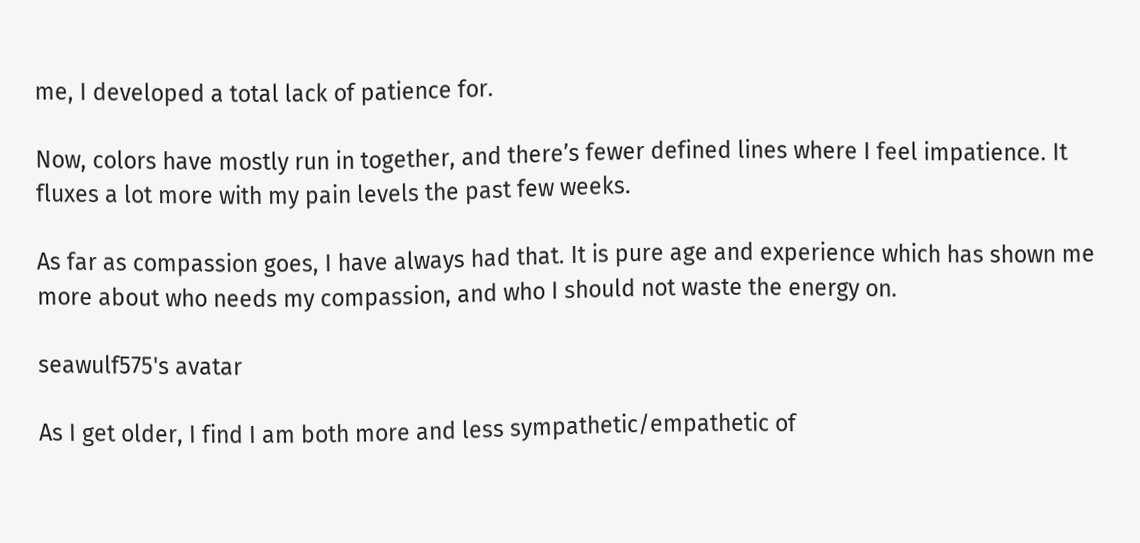me, I developed a total lack of patience for.

Now, colors have mostly run in together, and there’s fewer defined lines where I feel impatience. It fluxes a lot more with my pain levels the past few weeks.

As far as compassion goes, I have always had that. It is pure age and experience which has shown me more about who needs my compassion, and who I should not waste the energy on.

seawulf575's avatar

As I get older, I find I am both more and less sympathetic/empathetic of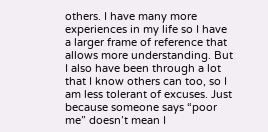others. I have many more experiences in my life so I have a larger frame of reference that allows more understanding. But I also have been through a lot that I know others can too, so I am less tolerant of excuses. Just because someone says “poor me” doesn’t mean I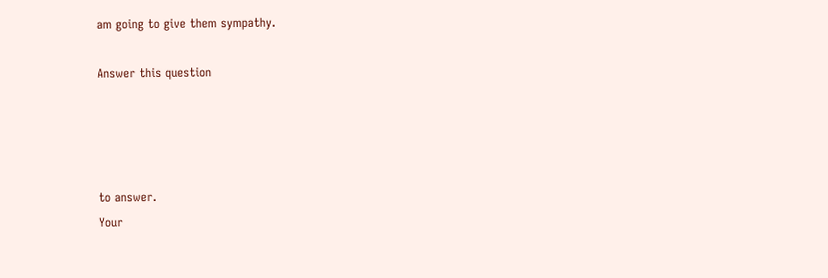am going to give them sympathy.

Answer this question




to answer.
Your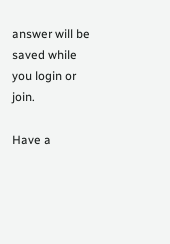answer will be saved while you login or join.

Have a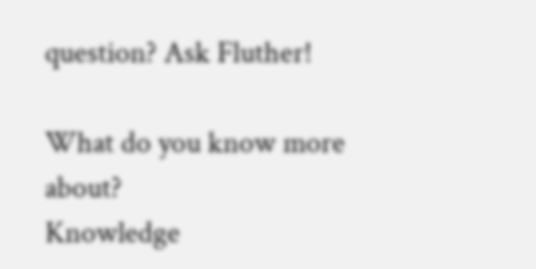question? Ask Fluther!

What do you know more about?
Knowledge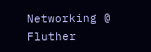Networking @ Fluther